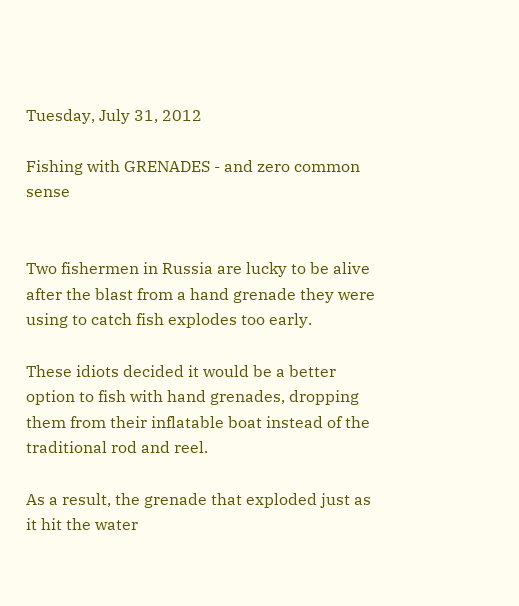Tuesday, July 31, 2012

Fishing with GRENADES - and zero common sense


Two fishermen in Russia are lucky to be alive after the blast from a hand grenade they were using to catch fish explodes too early.

These idiots decided it would be a better option to fish with hand grenades, dropping them from their inflatable boat instead of the traditional rod and reel.

As a result, the grenade that exploded just as it hit the water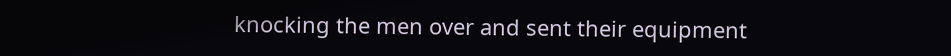knocking the men over and sent their equipment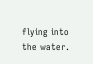flying into the water.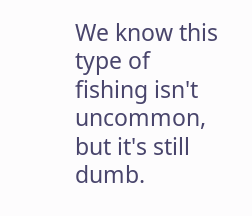We know this type of fishing isn't uncommon, but it's still dumb.